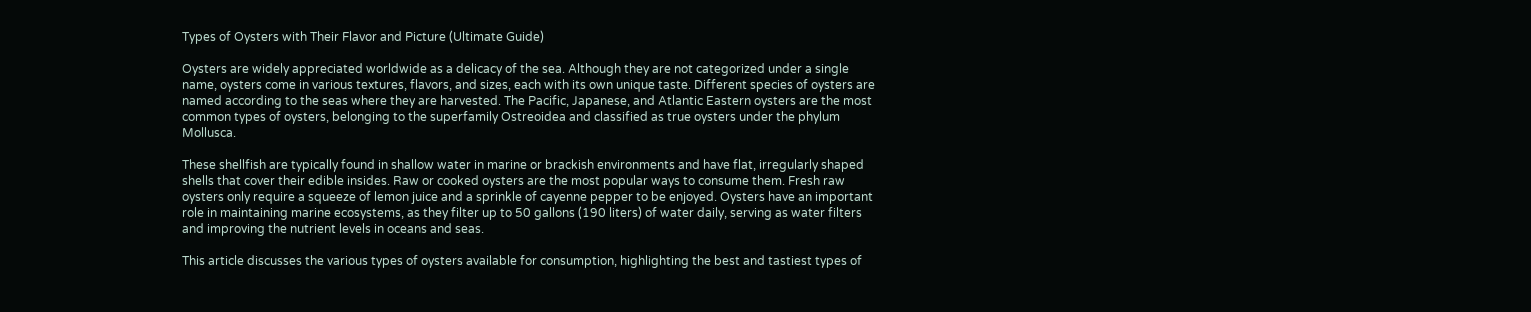Types of Oysters with Their Flavor and Picture (Ultimate Guide)

Oysters are widely appreciated worldwide as a delicacy of the sea. Although they are not categorized under a single name, oysters come in various textures, flavors, and sizes, each with its own unique taste. Different species of oysters are named according to the seas where they are harvested. The Pacific, Japanese, and Atlantic Eastern oysters are the most common types of oysters, belonging to the superfamily Ostreoidea and classified as true oysters under the phylum Mollusca.

These shellfish are typically found in shallow water in marine or brackish environments and have flat, irregularly shaped shells that cover their edible insides. Raw or cooked oysters are the most popular ways to consume them. Fresh raw oysters only require a squeeze of lemon juice and a sprinkle of cayenne pepper to be enjoyed. Oysters have an important role in maintaining marine ecosystems, as they filter up to 50 gallons (190 liters) of water daily, serving as water filters and improving the nutrient levels in oceans and seas.

This article discusses the various types of oysters available for consumption, highlighting the best and tastiest types of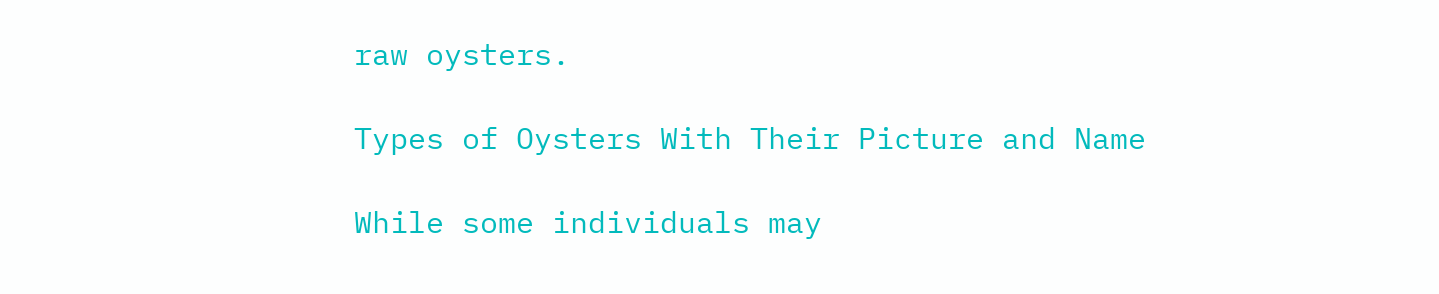raw oysters.

Types of Oysters With Their Picture and Name

While some individuals may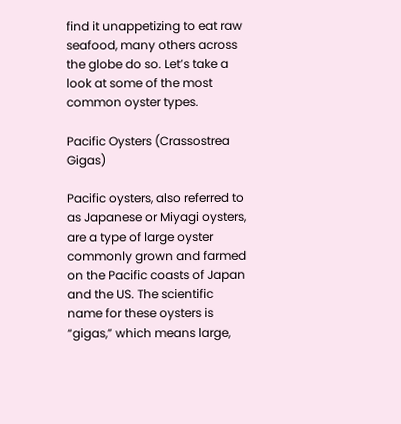find it unappetizing to eat raw seafood, many others across the globe do so. Let’s take a look at some of the most common oyster types.

Pacific Oysters (Crassostrea Gigas)

Pacific oysters, also referred to as Japanese or Miyagi oysters, are a type of large oyster commonly grown and farmed on the Pacific coasts of Japan and the US. The scientific name for these oysters is “gigas,” which means large,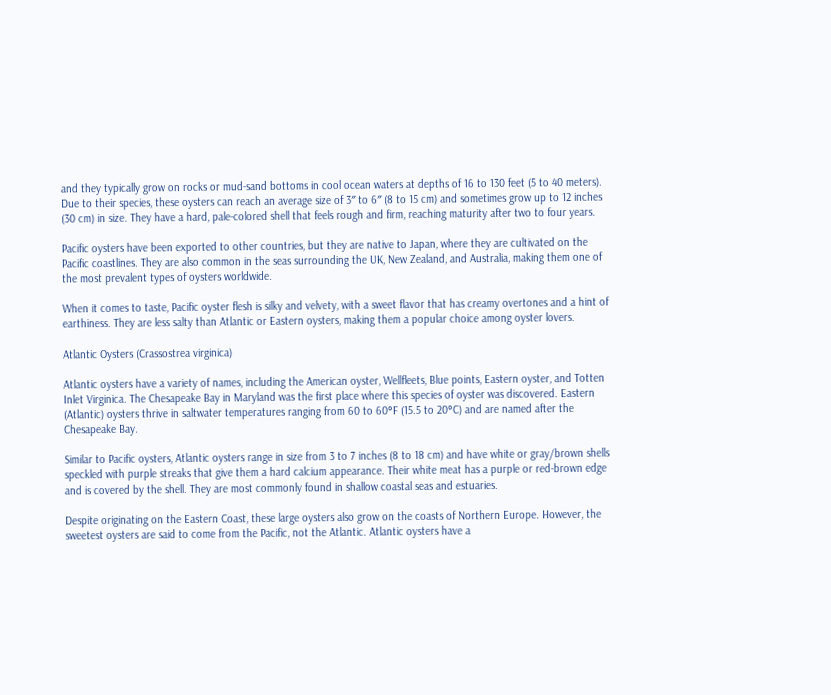and they typically grow on rocks or mud-sand bottoms in cool ocean waters at depths of 16 to 130 feet (5 to 40 meters). Due to their species, these oysters can reach an average size of 3″ to 6″ (8 to 15 cm) and sometimes grow up to 12 inches (30 cm) in size. They have a hard, pale-colored shell that feels rough and firm, reaching maturity after two to four years.

Pacific oysters have been exported to other countries, but they are native to Japan, where they are cultivated on the Pacific coastlines. They are also common in the seas surrounding the UK, New Zealand, and Australia, making them one of the most prevalent types of oysters worldwide.

When it comes to taste, Pacific oyster flesh is silky and velvety, with a sweet flavor that has creamy overtones and a hint of earthiness. They are less salty than Atlantic or Eastern oysters, making them a popular choice among oyster lovers.

Atlantic Oysters (Crassostrea virginica)

Atlantic oysters have a variety of names, including the American oyster, Wellfleets, Blue points, Eastern oyster, and Totten Inlet Virginica. The Chesapeake Bay in Maryland was the first place where this species of oyster was discovered. Eastern (Atlantic) oysters thrive in saltwater temperatures ranging from 60 to 60°F (15.5 to 20°C) and are named after the Chesapeake Bay.

Similar to Pacific oysters, Atlantic oysters range in size from 3 to 7 inches (8 to 18 cm) and have white or gray/brown shells speckled with purple streaks that give them a hard calcium appearance. Their white meat has a purple or red-brown edge and is covered by the shell. They are most commonly found in shallow coastal seas and estuaries.

Despite originating on the Eastern Coast, these large oysters also grow on the coasts of Northern Europe. However, the sweetest oysters are said to come from the Pacific, not the Atlantic. Atlantic oysters have a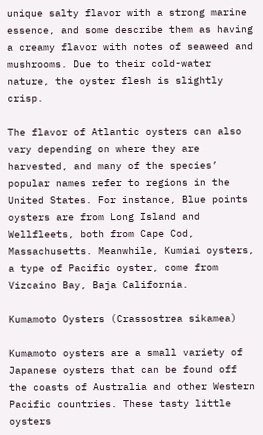unique salty flavor with a strong marine essence, and some describe them as having a creamy flavor with notes of seaweed and mushrooms. Due to their cold-water nature, the oyster flesh is slightly crisp.

The flavor of Atlantic oysters can also vary depending on where they are harvested, and many of the species’ popular names refer to regions in the United States. For instance, Blue points oysters are from Long Island and Wellfleets, both from Cape Cod, Massachusetts. Meanwhile, Kumiai oysters, a type of Pacific oyster, come from Vizcaino Bay, Baja California.

Kumamoto Oysters (Crassostrea sikamea)

Kumamoto oysters are a small variety of Japanese oysters that can be found off the coasts of Australia and other Western Pacific countries. These tasty little oysters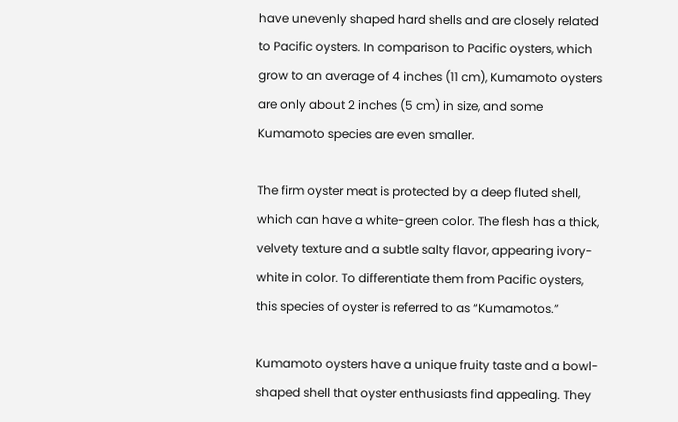have unevenly shaped hard shells and are closely related to Pacific oysters. In comparison to Pacific oysters, which grow to an average of 4 inches (11 cm), Kumamoto oysters are only about 2 inches (5 cm) in size, and some Kumamoto species are even smaller.

The firm oyster meat is protected by a deep fluted shell, which can have a white-green color. The flesh has a thick, velvety texture and a subtle salty flavor, appearing ivory-white in color. To differentiate them from Pacific oysters, this species of oyster is referred to as “Kumamotos.”

Kumamoto oysters have a unique fruity taste and a bowl-shaped shell that oyster enthusiasts find appealing. They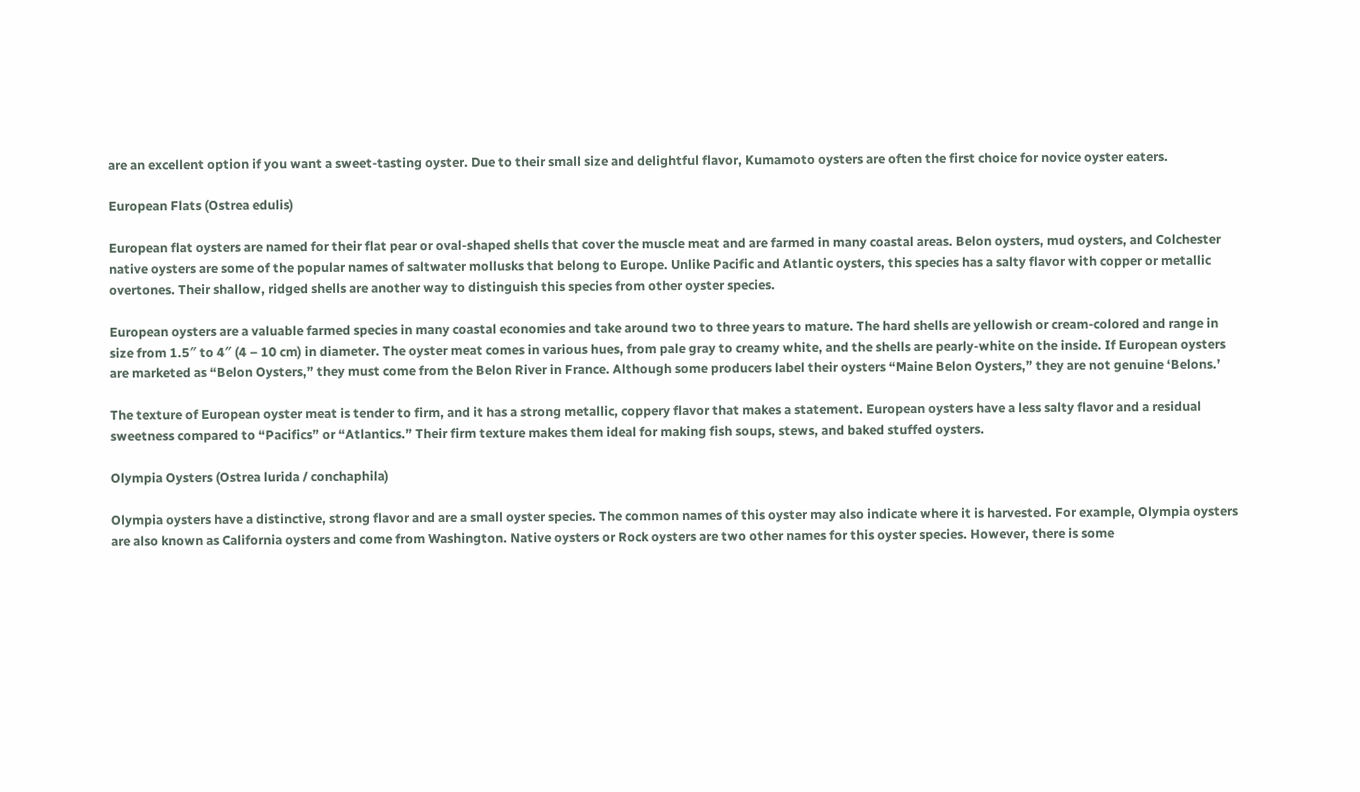are an excellent option if you want a sweet-tasting oyster. Due to their small size and delightful flavor, Kumamoto oysters are often the first choice for novice oyster eaters.

European Flats (Ostrea edulis)

European flat oysters are named for their flat pear or oval-shaped shells that cover the muscle meat and are farmed in many coastal areas. Belon oysters, mud oysters, and Colchester native oysters are some of the popular names of saltwater mollusks that belong to Europe. Unlike Pacific and Atlantic oysters, this species has a salty flavor with copper or metallic overtones. Their shallow, ridged shells are another way to distinguish this species from other oyster species.

European oysters are a valuable farmed species in many coastal economies and take around two to three years to mature. The hard shells are yellowish or cream-colored and range in size from 1.5″ to 4″ (4 – 10 cm) in diameter. The oyster meat comes in various hues, from pale gray to creamy white, and the shells are pearly-white on the inside. If European oysters are marketed as “Belon Oysters,” they must come from the Belon River in France. Although some producers label their oysters “Maine Belon Oysters,” they are not genuine ‘Belons.’

The texture of European oyster meat is tender to firm, and it has a strong metallic, coppery flavor that makes a statement. European oysters have a less salty flavor and a residual sweetness compared to “Pacifics” or “Atlantics.” Their firm texture makes them ideal for making fish soups, stews, and baked stuffed oysters.

Olympia Oysters (Ostrea lurida / conchaphila)

Olympia oysters have a distinctive, strong flavor and are a small oyster species. The common names of this oyster may also indicate where it is harvested. For example, Olympia oysters are also known as California oysters and come from Washington. Native oysters or Rock oysters are two other names for this oyster species. However, there is some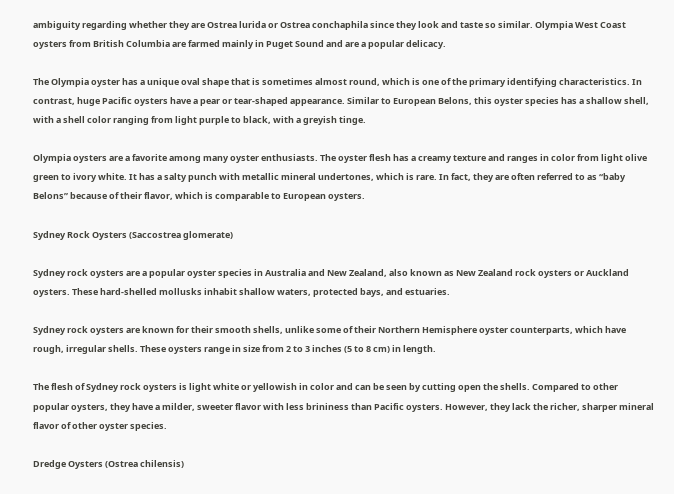ambiguity regarding whether they are Ostrea lurida or Ostrea conchaphila since they look and taste so similar. Olympia West Coast oysters from British Columbia are farmed mainly in Puget Sound and are a popular delicacy.

The Olympia oyster has a unique oval shape that is sometimes almost round, which is one of the primary identifying characteristics. In contrast, huge Pacific oysters have a pear or tear-shaped appearance. Similar to European Belons, this oyster species has a shallow shell, with a shell color ranging from light purple to black, with a greyish tinge.

Olympia oysters are a favorite among many oyster enthusiasts. The oyster flesh has a creamy texture and ranges in color from light olive green to ivory white. It has a salty punch with metallic mineral undertones, which is rare. In fact, they are often referred to as “baby Belons” because of their flavor, which is comparable to European oysters.

Sydney Rock Oysters (Saccostrea glomerate)

Sydney rock oysters are a popular oyster species in Australia and New Zealand, also known as New Zealand rock oysters or Auckland oysters. These hard-shelled mollusks inhabit shallow waters, protected bays, and estuaries.

Sydney rock oysters are known for their smooth shells, unlike some of their Northern Hemisphere oyster counterparts, which have rough, irregular shells. These oysters range in size from 2 to 3 inches (5 to 8 cm) in length.

The flesh of Sydney rock oysters is light white or yellowish in color and can be seen by cutting open the shells. Compared to other popular oysters, they have a milder, sweeter flavor with less brininess than Pacific oysters. However, they lack the richer, sharper mineral flavor of other oyster species.

Dredge Oysters (Ostrea chilensis)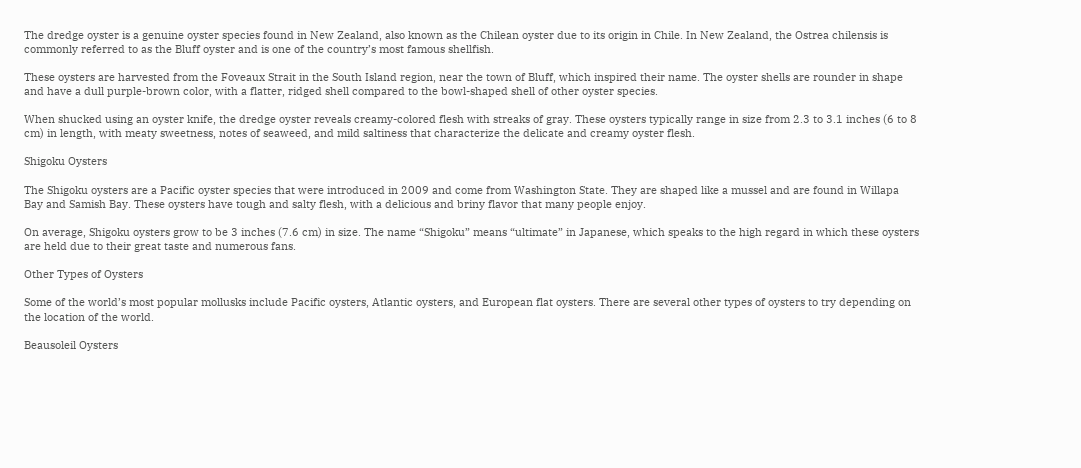The dredge oyster is a genuine oyster species found in New Zealand, also known as the Chilean oyster due to its origin in Chile. In New Zealand, the Ostrea chilensis is commonly referred to as the Bluff oyster and is one of the country’s most famous shellfish.

These oysters are harvested from the Foveaux Strait in the South Island region, near the town of Bluff, which inspired their name. The oyster shells are rounder in shape and have a dull purple-brown color, with a flatter, ridged shell compared to the bowl-shaped shell of other oyster species.

When shucked using an oyster knife, the dredge oyster reveals creamy-colored flesh with streaks of gray. These oysters typically range in size from 2.3 to 3.1 inches (6 to 8 cm) in length, with meaty sweetness, notes of seaweed, and mild saltiness that characterize the delicate and creamy oyster flesh.

Shigoku Oysters

The Shigoku oysters are a Pacific oyster species that were introduced in 2009 and come from Washington State. They are shaped like a mussel and are found in Willapa Bay and Samish Bay. These oysters have tough and salty flesh, with a delicious and briny flavor that many people enjoy.

On average, Shigoku oysters grow to be 3 inches (7.6 cm) in size. The name “Shigoku” means “ultimate” in Japanese, which speaks to the high regard in which these oysters are held due to their great taste and numerous fans.

Other Types of Oysters

Some of the world’s most popular mollusks include Pacific oysters, Atlantic oysters, and European flat oysters. There are several other types of oysters to try depending on the location of the world.

Beausoleil Oysters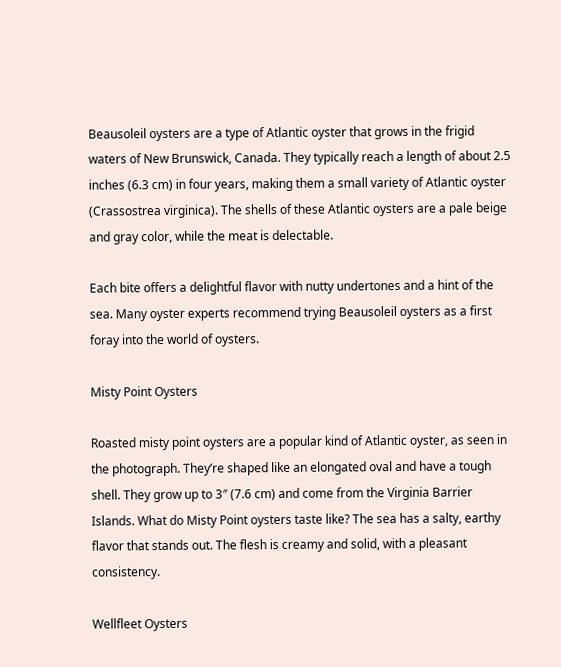Beausoleil oysters are a type of Atlantic oyster that grows in the frigid waters of New Brunswick, Canada. They typically reach a length of about 2.5 inches (6.3 cm) in four years, making them a small variety of Atlantic oyster (Crassostrea virginica). The shells of these Atlantic oysters are a pale beige and gray color, while the meat is delectable.

Each bite offers a delightful flavor with nutty undertones and a hint of the sea. Many oyster experts recommend trying Beausoleil oysters as a first foray into the world of oysters.

Misty Point Oysters

Roasted misty point oysters are a popular kind of Atlantic oyster, as seen in the photograph. They’re shaped like an elongated oval and have a tough shell. They grow up to 3″ (7.6 cm) and come from the Virginia Barrier Islands. What do Misty Point oysters taste like? The sea has a salty, earthy flavor that stands out. The flesh is creamy and solid, with a pleasant consistency.

Wellfleet Oysters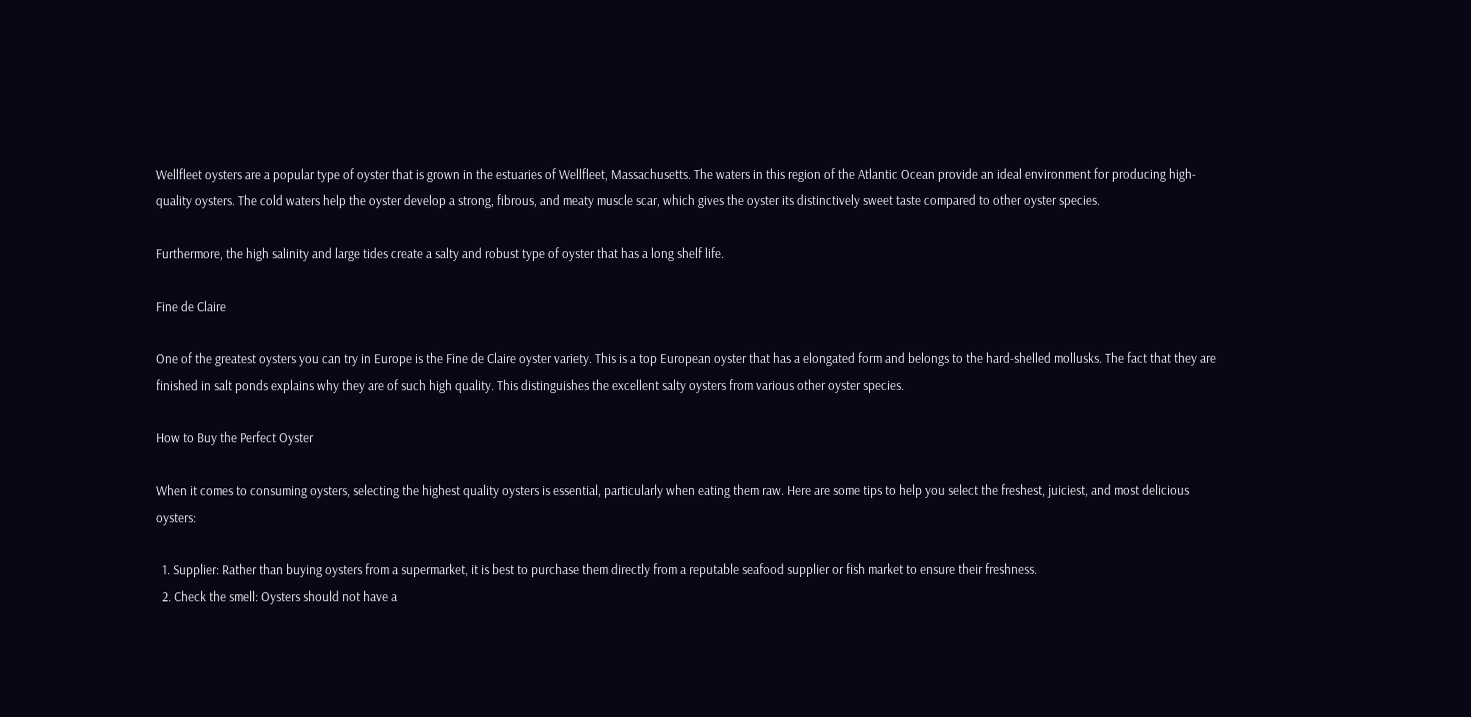Wellfleet oysters are a popular type of oyster that is grown in the estuaries of Wellfleet, Massachusetts. The waters in this region of the Atlantic Ocean provide an ideal environment for producing high-quality oysters. The cold waters help the oyster develop a strong, fibrous, and meaty muscle scar, which gives the oyster its distinctively sweet taste compared to other oyster species.

Furthermore, the high salinity and large tides create a salty and robust type of oyster that has a long shelf life.

Fine de Claire

One of the greatest oysters you can try in Europe is the Fine de Claire oyster variety. This is a top European oyster that has a elongated form and belongs to the hard-shelled mollusks. The fact that they are finished in salt ponds explains why they are of such high quality. This distinguishes the excellent salty oysters from various other oyster species.

How to Buy the Perfect Oyster

When it comes to consuming oysters, selecting the highest quality oysters is essential, particularly when eating them raw. Here are some tips to help you select the freshest, juiciest, and most delicious oysters:

  1. Supplier: Rather than buying oysters from a supermarket, it is best to purchase them directly from a reputable seafood supplier or fish market to ensure their freshness.
  2. Check the smell: Oysters should not have a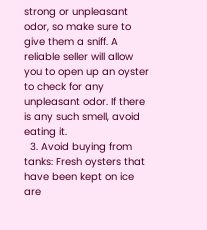strong or unpleasant odor, so make sure to give them a sniff. A reliable seller will allow you to open up an oyster to check for any unpleasant odor. If there is any such smell, avoid eating it.
  3. Avoid buying from tanks: Fresh oysters that have been kept on ice are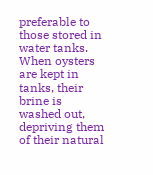preferable to those stored in water tanks. When oysters are kept in tanks, their brine is washed out, depriving them of their natural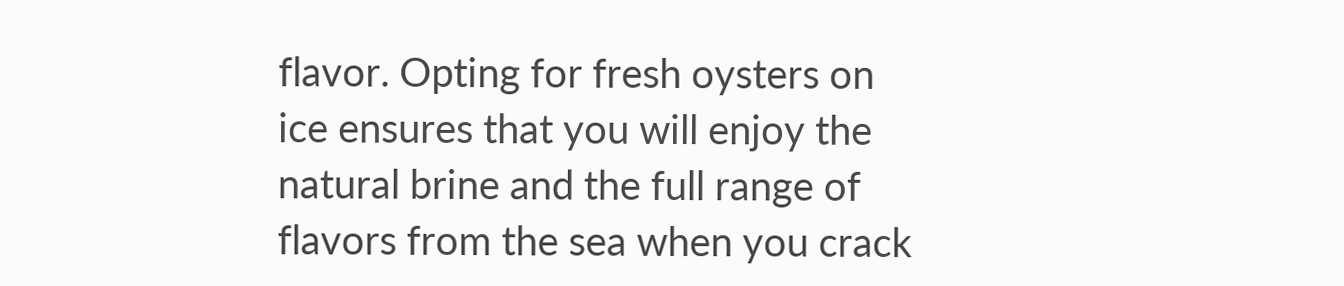flavor. Opting for fresh oysters on ice ensures that you will enjoy the natural brine and the full range of flavors from the sea when you crack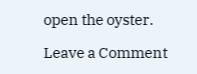open the oyster.

Leave a Comment